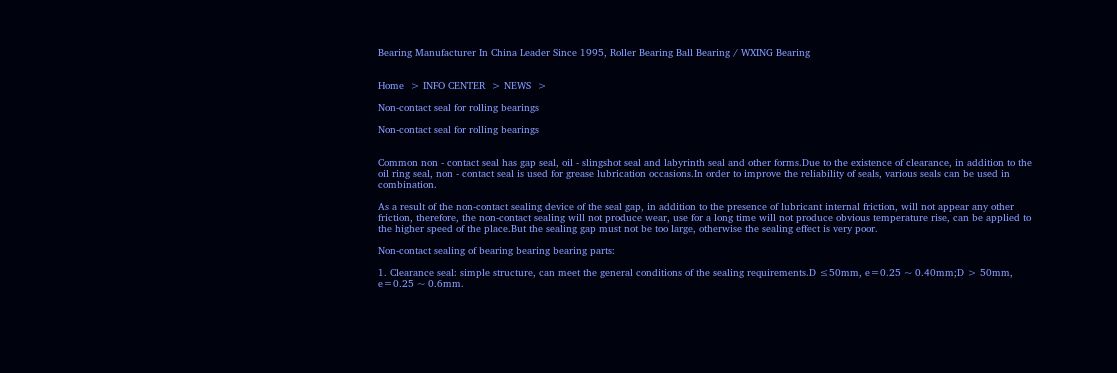Bearing Manufacturer In China Leader Since 1995, Roller Bearing Ball Bearing / WXING Bearing


Home  > INFO CENTER  > NEWS  >

Non-contact seal for rolling bearings

Non-contact seal for rolling bearings


Common non - contact seal has gap seal, oil - slingshot seal and labyrinth seal and other forms.Due to the existence of clearance, in addition to the oil ring seal, non - contact seal is used for grease lubrication occasions.In order to improve the reliability of seals, various seals can be used in combination.

As a result of the non-contact sealing device of the seal gap, in addition to the presence of lubricant internal friction, will not appear any other friction, therefore, the non-contact sealing will not produce wear, use for a long time will not produce obvious temperature rise, can be applied to the higher speed of the place.But the sealing gap must not be too large, otherwise the sealing effect is very poor.

Non-contact sealing of bearing bearing bearing parts:

1. Clearance seal: simple structure, can meet the general conditions of the sealing requirements.D ≤50mm, e=0.25 ~ 0.40mm;D > 50mm, e=0.25 ~ 0.6mm.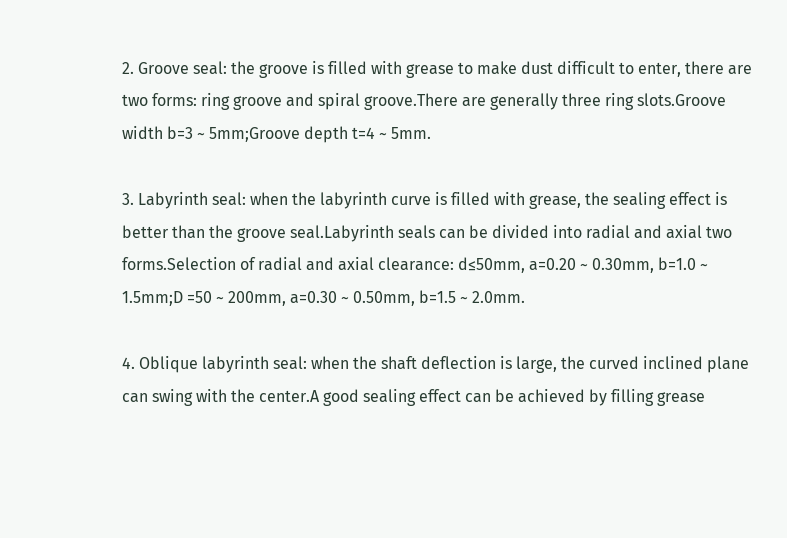2. Groove seal: the groove is filled with grease to make dust difficult to enter, there are two forms: ring groove and spiral groove.There are generally three ring slots.Groove width b=3 ~ 5mm;Groove depth t=4 ~ 5mm.

3. Labyrinth seal: when the labyrinth curve is filled with grease, the sealing effect is better than the groove seal.Labyrinth seals can be divided into radial and axial two forms.Selection of radial and axial clearance: d≤50mm, a=0.20 ~ 0.30mm, b=1.0 ~ 1.5mm;D =50 ~ 200mm, a=0.30 ~ 0.50mm, b=1.5 ~ 2.0mm.

4. Oblique labyrinth seal: when the shaft deflection is large, the curved inclined plane can swing with the center.A good sealing effect can be achieved by filling grease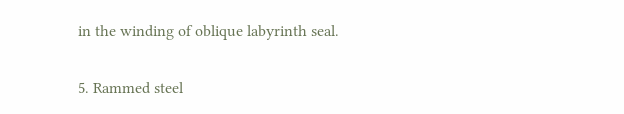in the winding of oblique labyrinth seal.

5. Rammed steel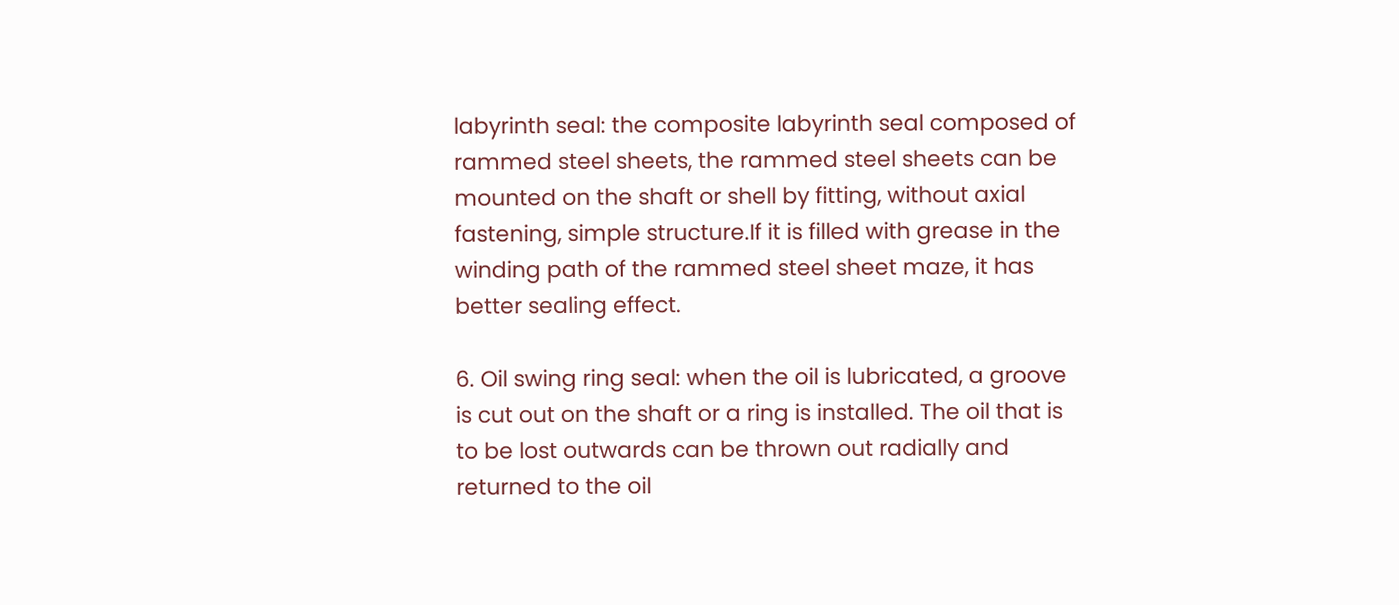labyrinth seal: the composite labyrinth seal composed of rammed steel sheets, the rammed steel sheets can be mounted on the shaft or shell by fitting, without axial fastening, simple structure.If it is filled with grease in the winding path of the rammed steel sheet maze, it has better sealing effect.

6. Oil swing ring seal: when the oil is lubricated, a groove is cut out on the shaft or a ring is installed. The oil that is to be lost outwards can be thrown out radially and returned to the oil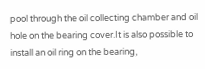pool through the oil collecting chamber and oil hole on the bearing cover.It is also possible to install an oil ring on the bearing,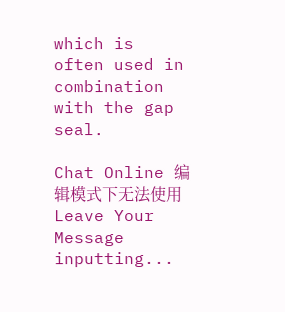which is often used in combination with the gap seal.

Chat Online 编辑模式下无法使用
Leave Your Message inputting...